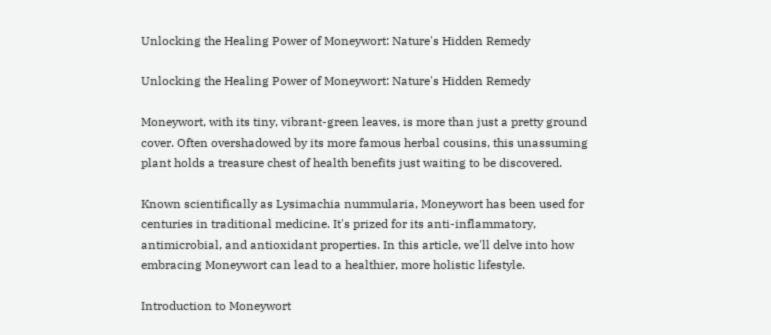Unlocking the Healing Power of Moneywort: Nature's Hidden Remedy

Unlocking the Healing Power of Moneywort: Nature's Hidden Remedy

Moneywort, with its tiny, vibrant-green leaves, is more than just a pretty ground cover. Often overshadowed by its more famous herbal cousins, this unassuming plant holds a treasure chest of health benefits just waiting to be discovered.

Known scientifically as Lysimachia nummularia, Moneywort has been used for centuries in traditional medicine. It's prized for its anti-inflammatory, antimicrobial, and antioxidant properties. In this article, we'll delve into how embracing Moneywort can lead to a healthier, more holistic lifestyle.

Introduction to Moneywort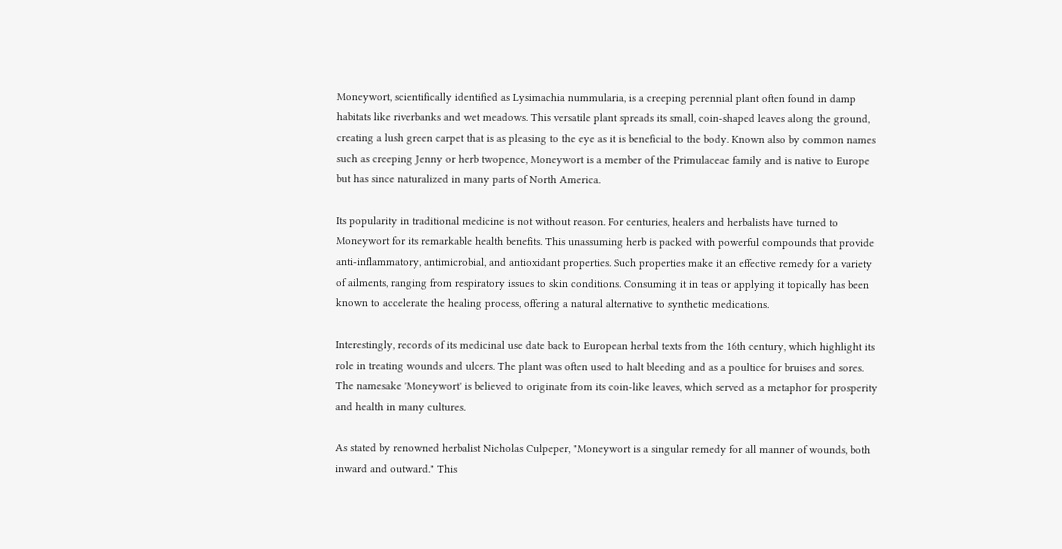Moneywort, scientifically identified as Lysimachia nummularia, is a creeping perennial plant often found in damp habitats like riverbanks and wet meadows. This versatile plant spreads its small, coin-shaped leaves along the ground, creating a lush green carpet that is as pleasing to the eye as it is beneficial to the body. Known also by common names such as creeping Jenny or herb twopence, Moneywort is a member of the Primulaceae family and is native to Europe but has since naturalized in many parts of North America.

Its popularity in traditional medicine is not without reason. For centuries, healers and herbalists have turned to Moneywort for its remarkable health benefits. This unassuming herb is packed with powerful compounds that provide anti-inflammatory, antimicrobial, and antioxidant properties. Such properties make it an effective remedy for a variety of ailments, ranging from respiratory issues to skin conditions. Consuming it in teas or applying it topically has been known to accelerate the healing process, offering a natural alternative to synthetic medications.

Interestingly, records of its medicinal use date back to European herbal texts from the 16th century, which highlight its role in treating wounds and ulcers. The plant was often used to halt bleeding and as a poultice for bruises and sores. The namesake 'Moneywort' is believed to originate from its coin-like leaves, which served as a metaphor for prosperity and health in many cultures.

As stated by renowned herbalist Nicholas Culpeper, "Moneywort is a singular remedy for all manner of wounds, both inward and outward." This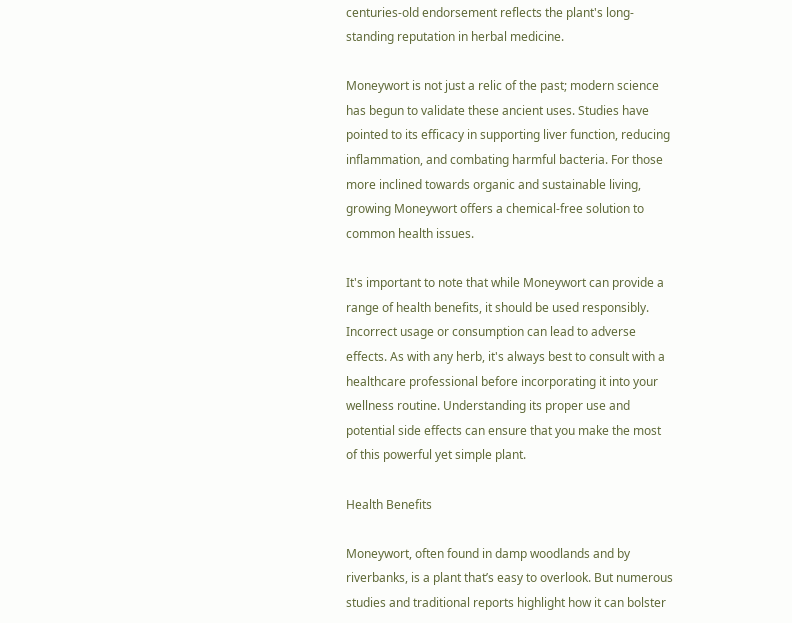centuries-old endorsement reflects the plant's long-standing reputation in herbal medicine.

Moneywort is not just a relic of the past; modern science has begun to validate these ancient uses. Studies have pointed to its efficacy in supporting liver function, reducing inflammation, and combating harmful bacteria. For those more inclined towards organic and sustainable living, growing Moneywort offers a chemical-free solution to common health issues.

It's important to note that while Moneywort can provide a range of health benefits, it should be used responsibly. Incorrect usage or consumption can lead to adverse effects. As with any herb, it's always best to consult with a healthcare professional before incorporating it into your wellness routine. Understanding its proper use and potential side effects can ensure that you make the most of this powerful yet simple plant.

Health Benefits

Moneywort, often found in damp woodlands and by riverbanks, is a plant that’s easy to overlook. But numerous studies and traditional reports highlight how it can bolster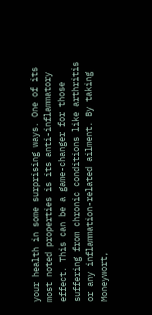your health in some surprising ways. One of its most noted properties is its anti-inflammatory effect. This can be a game-changer for those suffering from chronic conditions like arthritis or any inflammation-related ailment. By taking Moneywort,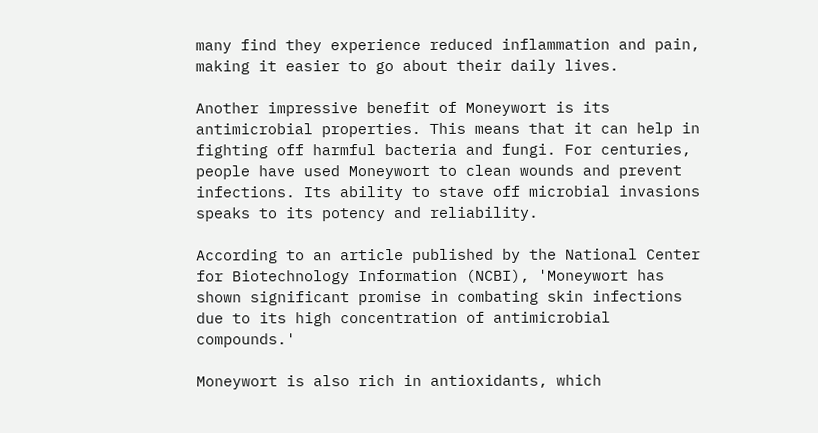many find they experience reduced inflammation and pain, making it easier to go about their daily lives.

Another impressive benefit of Moneywort is its antimicrobial properties. This means that it can help in fighting off harmful bacteria and fungi. For centuries, people have used Moneywort to clean wounds and prevent infections. Its ability to stave off microbial invasions speaks to its potency and reliability.

According to an article published by the National Center for Biotechnology Information (NCBI), 'Moneywort has shown significant promise in combating skin infections due to its high concentration of antimicrobial compounds.'

Moneywort is also rich in antioxidants, which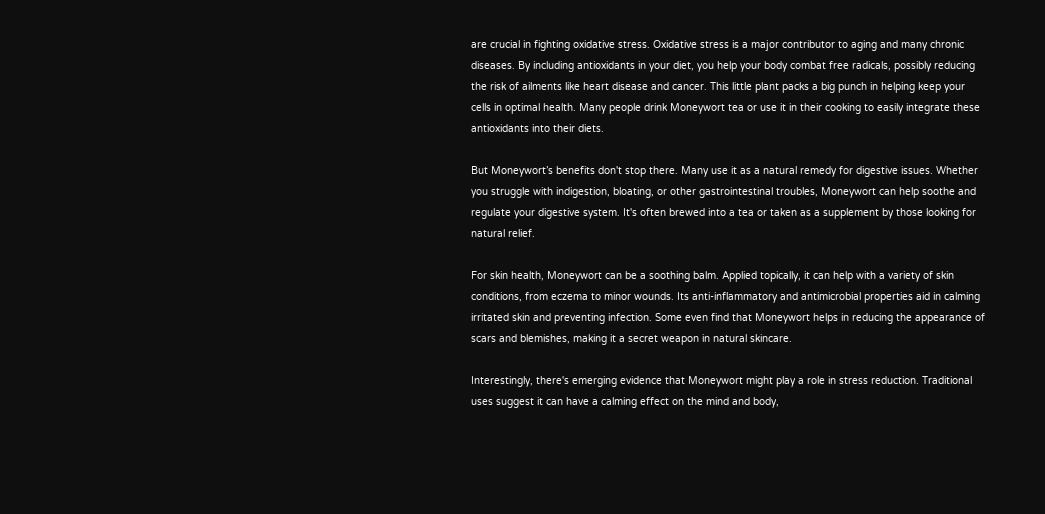are crucial in fighting oxidative stress. Oxidative stress is a major contributor to aging and many chronic diseases. By including antioxidants in your diet, you help your body combat free radicals, possibly reducing the risk of ailments like heart disease and cancer. This little plant packs a big punch in helping keep your cells in optimal health. Many people drink Moneywort tea or use it in their cooking to easily integrate these antioxidants into their diets.

But Moneywort’s benefits don't stop there. Many use it as a natural remedy for digestive issues. Whether you struggle with indigestion, bloating, or other gastrointestinal troubles, Moneywort can help soothe and regulate your digestive system. It's often brewed into a tea or taken as a supplement by those looking for natural relief.

For skin health, Moneywort can be a soothing balm. Applied topically, it can help with a variety of skin conditions, from eczema to minor wounds. Its anti-inflammatory and antimicrobial properties aid in calming irritated skin and preventing infection. Some even find that Moneywort helps in reducing the appearance of scars and blemishes, making it a secret weapon in natural skincare.

Interestingly, there's emerging evidence that Moneywort might play a role in stress reduction. Traditional uses suggest it can have a calming effect on the mind and body,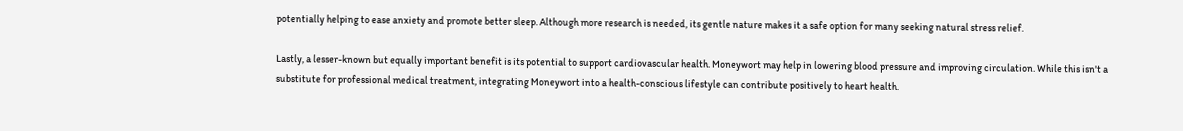potentially helping to ease anxiety and promote better sleep. Although more research is needed, its gentle nature makes it a safe option for many seeking natural stress relief.

Lastly, a lesser-known but equally important benefit is its potential to support cardiovascular health. Moneywort may help in lowering blood pressure and improving circulation. While this isn't a substitute for professional medical treatment, integrating Moneywort into a health-conscious lifestyle can contribute positively to heart health.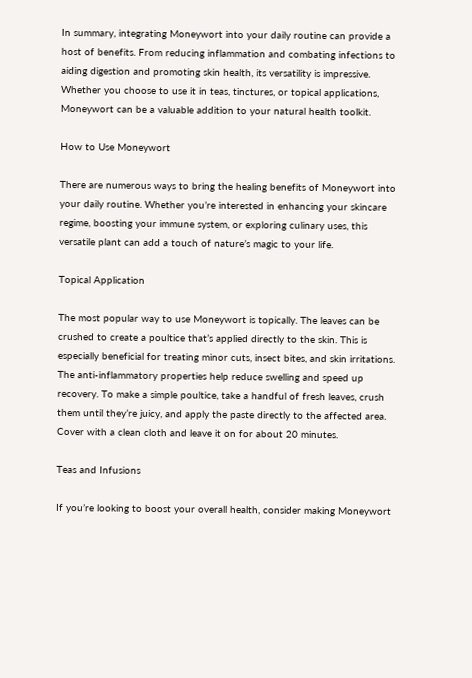In summary, integrating Moneywort into your daily routine can provide a host of benefits. From reducing inflammation and combating infections to aiding digestion and promoting skin health, its versatility is impressive. Whether you choose to use it in teas, tinctures, or topical applications, Moneywort can be a valuable addition to your natural health toolkit.

How to Use Moneywort

There are numerous ways to bring the healing benefits of Moneywort into your daily routine. Whether you’re interested in enhancing your skincare regime, boosting your immune system, or exploring culinary uses, this versatile plant can add a touch of nature’s magic to your life.

Topical Application

The most popular way to use Moneywort is topically. The leaves can be crushed to create a poultice that’s applied directly to the skin. This is especially beneficial for treating minor cuts, insect bites, and skin irritations. The anti-inflammatory properties help reduce swelling and speed up recovery. To make a simple poultice, take a handful of fresh leaves, crush them until they’re juicy, and apply the paste directly to the affected area. Cover with a clean cloth and leave it on for about 20 minutes.

Teas and Infusions

If you’re looking to boost your overall health, consider making Moneywort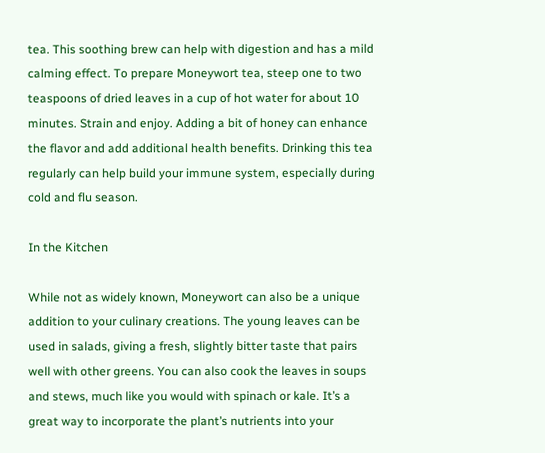tea. This soothing brew can help with digestion and has a mild calming effect. To prepare Moneywort tea, steep one to two teaspoons of dried leaves in a cup of hot water for about 10 minutes. Strain and enjoy. Adding a bit of honey can enhance the flavor and add additional health benefits. Drinking this tea regularly can help build your immune system, especially during cold and flu season.

In the Kitchen

While not as widely known, Moneywort can also be a unique addition to your culinary creations. The young leaves can be used in salads, giving a fresh, slightly bitter taste that pairs well with other greens. You can also cook the leaves in soups and stews, much like you would with spinach or kale. It’s a great way to incorporate the plant’s nutrients into your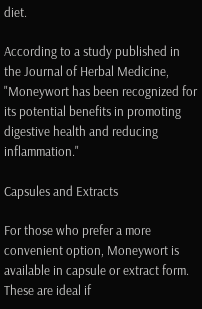diet.

According to a study published in the Journal of Herbal Medicine, "Moneywort has been recognized for its potential benefits in promoting digestive health and reducing inflammation."

Capsules and Extracts

For those who prefer a more convenient option, Moneywort is available in capsule or extract form. These are ideal if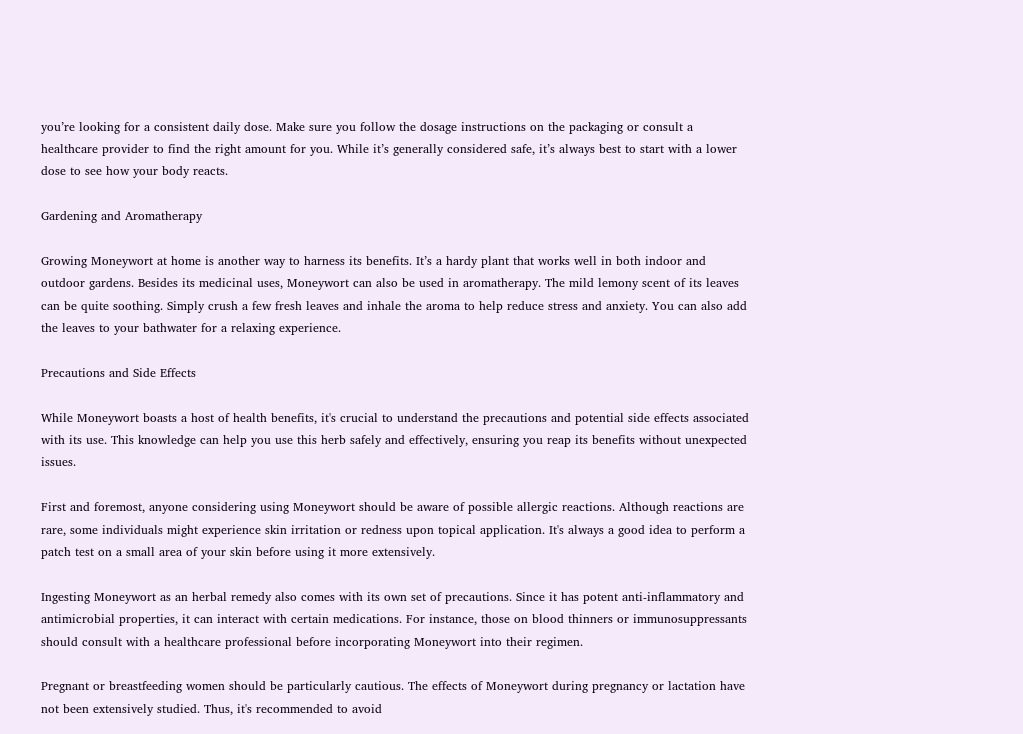you’re looking for a consistent daily dose. Make sure you follow the dosage instructions on the packaging or consult a healthcare provider to find the right amount for you. While it’s generally considered safe, it’s always best to start with a lower dose to see how your body reacts.

Gardening and Aromatherapy

Growing Moneywort at home is another way to harness its benefits. It’s a hardy plant that works well in both indoor and outdoor gardens. Besides its medicinal uses, Moneywort can also be used in aromatherapy. The mild lemony scent of its leaves can be quite soothing. Simply crush a few fresh leaves and inhale the aroma to help reduce stress and anxiety. You can also add the leaves to your bathwater for a relaxing experience.

Precautions and Side Effects

While Moneywort boasts a host of health benefits, it's crucial to understand the precautions and potential side effects associated with its use. This knowledge can help you use this herb safely and effectively, ensuring you reap its benefits without unexpected issues.

First and foremost, anyone considering using Moneywort should be aware of possible allergic reactions. Although reactions are rare, some individuals might experience skin irritation or redness upon topical application. It's always a good idea to perform a patch test on a small area of your skin before using it more extensively.

Ingesting Moneywort as an herbal remedy also comes with its own set of precautions. Since it has potent anti-inflammatory and antimicrobial properties, it can interact with certain medications. For instance, those on blood thinners or immunosuppressants should consult with a healthcare professional before incorporating Moneywort into their regimen.

Pregnant or breastfeeding women should be particularly cautious. The effects of Moneywort during pregnancy or lactation have not been extensively studied. Thus, it's recommended to avoid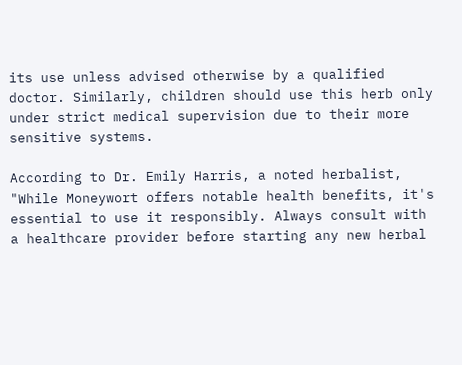its use unless advised otherwise by a qualified doctor. Similarly, children should use this herb only under strict medical supervision due to their more sensitive systems.

According to Dr. Emily Harris, a noted herbalist, "While Moneywort offers notable health benefits, it's essential to use it responsibly. Always consult with a healthcare provider before starting any new herbal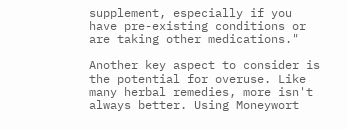supplement, especially if you have pre-existing conditions or are taking other medications."

Another key aspect to consider is the potential for overuse. Like many herbal remedies, more isn't always better. Using Moneywort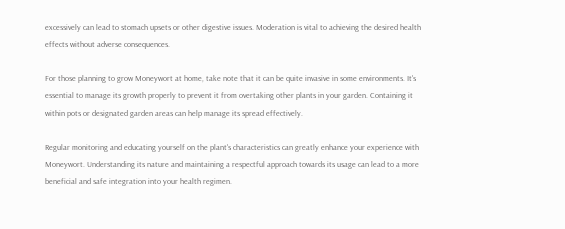excessively can lead to stomach upsets or other digestive issues. Moderation is vital to achieving the desired health effects without adverse consequences.

For those planning to grow Moneywort at home, take note that it can be quite invasive in some environments. It's essential to manage its growth properly to prevent it from overtaking other plants in your garden. Containing it within pots or designated garden areas can help manage its spread effectively.

Regular monitoring and educating yourself on the plant's characteristics can greatly enhance your experience with Moneywort. Understanding its nature and maintaining a respectful approach towards its usage can lead to a more beneficial and safe integration into your health regimen.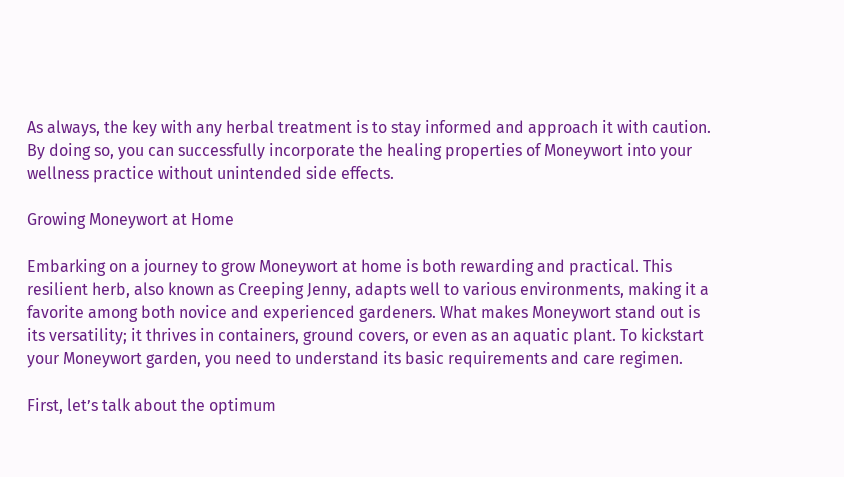As always, the key with any herbal treatment is to stay informed and approach it with caution. By doing so, you can successfully incorporate the healing properties of Moneywort into your wellness practice without unintended side effects.

Growing Moneywort at Home

Embarking on a journey to grow Moneywort at home is both rewarding and practical. This resilient herb, also known as Creeping Jenny, adapts well to various environments, making it a favorite among both novice and experienced gardeners. What makes Moneywort stand out is its versatility; it thrives in containers, ground covers, or even as an aquatic plant. To kickstart your Moneywort garden, you need to understand its basic requirements and care regimen.

First, let’s talk about the optimum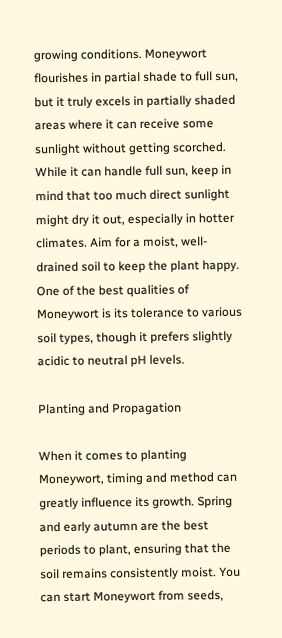growing conditions. Moneywort flourishes in partial shade to full sun, but it truly excels in partially shaded areas where it can receive some sunlight without getting scorched. While it can handle full sun, keep in mind that too much direct sunlight might dry it out, especially in hotter climates. Aim for a moist, well-drained soil to keep the plant happy. One of the best qualities of Moneywort is its tolerance to various soil types, though it prefers slightly acidic to neutral pH levels.

Planting and Propagation

When it comes to planting Moneywort, timing and method can greatly influence its growth. Spring and early autumn are the best periods to plant, ensuring that the soil remains consistently moist. You can start Moneywort from seeds,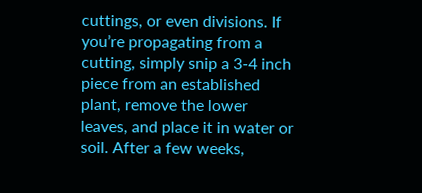cuttings, or even divisions. If you’re propagating from a cutting, simply snip a 3-4 inch piece from an established plant, remove the lower leaves, and place it in water or soil. After a few weeks,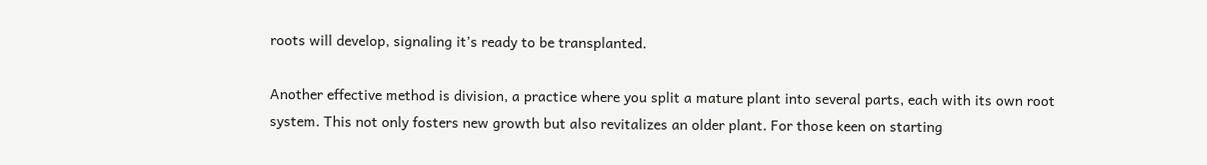roots will develop, signaling it’s ready to be transplanted.

Another effective method is division, a practice where you split a mature plant into several parts, each with its own root system. This not only fosters new growth but also revitalizes an older plant. For those keen on starting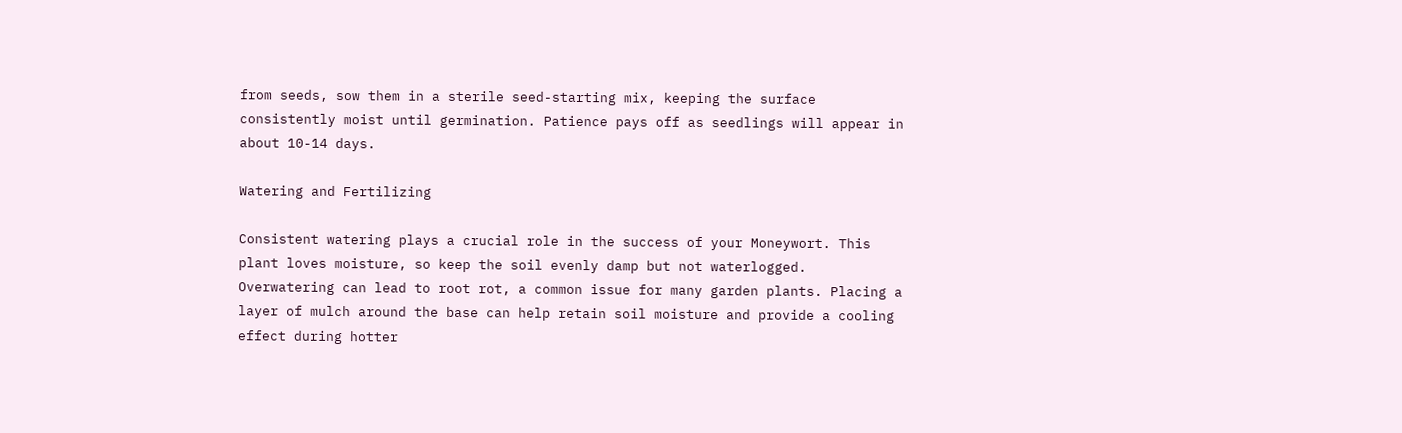from seeds, sow them in a sterile seed-starting mix, keeping the surface consistently moist until germination. Patience pays off as seedlings will appear in about 10-14 days.

Watering and Fertilizing

Consistent watering plays a crucial role in the success of your Moneywort. This plant loves moisture, so keep the soil evenly damp but not waterlogged. Overwatering can lead to root rot, a common issue for many garden plants. Placing a layer of mulch around the base can help retain soil moisture and provide a cooling effect during hotter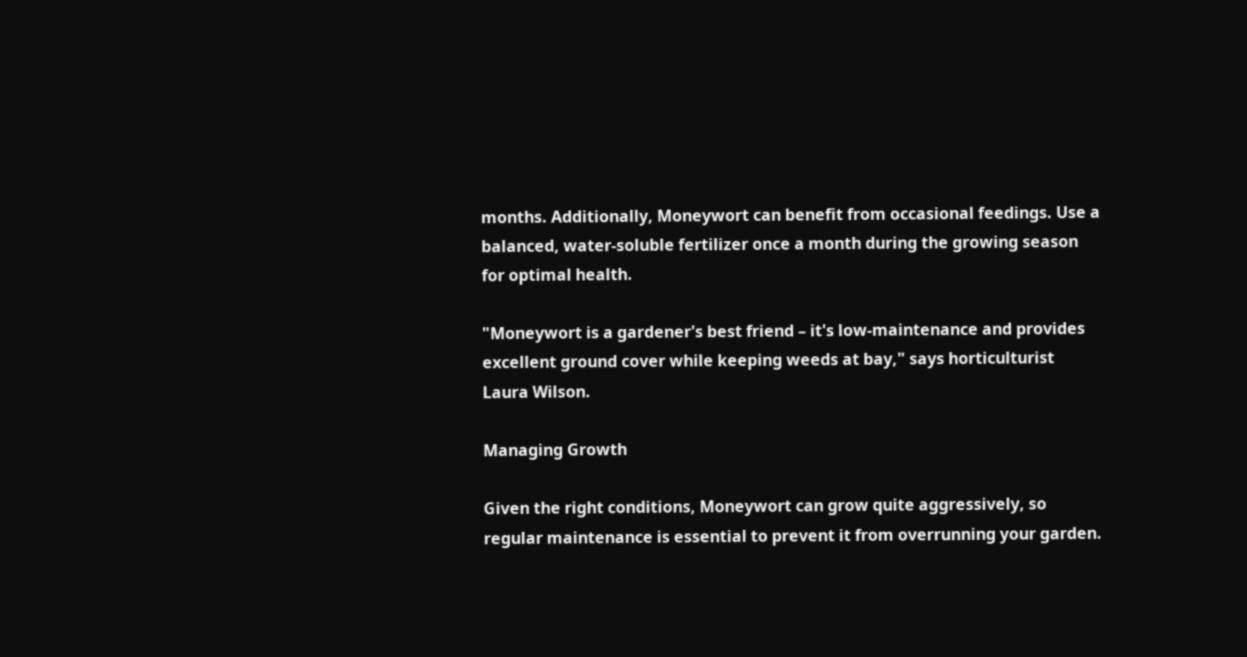months. Additionally, Moneywort can benefit from occasional feedings. Use a balanced, water-soluble fertilizer once a month during the growing season for optimal health.

"Moneywort is a gardener's best friend – it's low-maintenance and provides excellent ground cover while keeping weeds at bay," says horticulturist Laura Wilson.

Managing Growth

Given the right conditions, Moneywort can grow quite aggressively, so regular maintenance is essential to prevent it from overrunning your garden.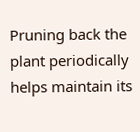Pruning back the plant periodically helps maintain its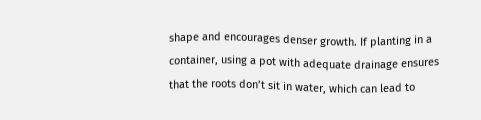shape and encourages denser growth. If planting in a container, using a pot with adequate drainage ensures that the roots don’t sit in water, which can lead to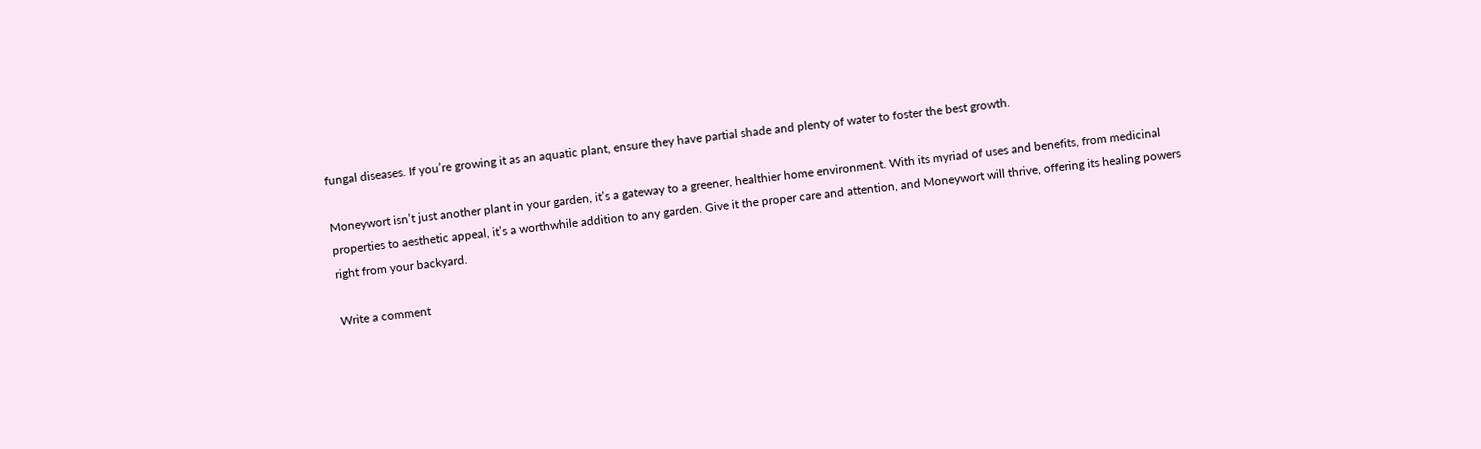fungal diseases. If you’re growing it as an aquatic plant, ensure they have partial shade and plenty of water to foster the best growth.

Moneywort isn’t just another plant in your garden, it’s a gateway to a greener, healthier home environment. With its myriad of uses and benefits, from medicinal properties to aesthetic appeal, it’s a worthwhile addition to any garden. Give it the proper care and attention, and Moneywort will thrive, offering its healing powers right from your backyard.

Write a comment